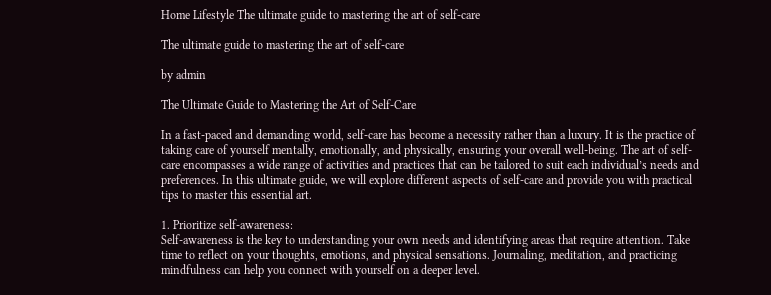Home Lifestyle The ultimate guide to mastering the art of self-care

The ultimate guide to mastering the art of self-care

by admin

The Ultimate Guide to Mastering the Art of Self-Care

In a fast-paced and demanding world, self-care has become a necessity rather than a luxury. It is the practice of taking care of yourself mentally, emotionally, and physically, ensuring your overall well-being. The art of self-care encompasses a wide range of activities and practices that can be tailored to suit each individual’s needs and preferences. In this ultimate guide, we will explore different aspects of self-care and provide you with practical tips to master this essential art.

1. Prioritize self-awareness:
Self-awareness is the key to understanding your own needs and identifying areas that require attention. Take time to reflect on your thoughts, emotions, and physical sensations. Journaling, meditation, and practicing mindfulness can help you connect with yourself on a deeper level.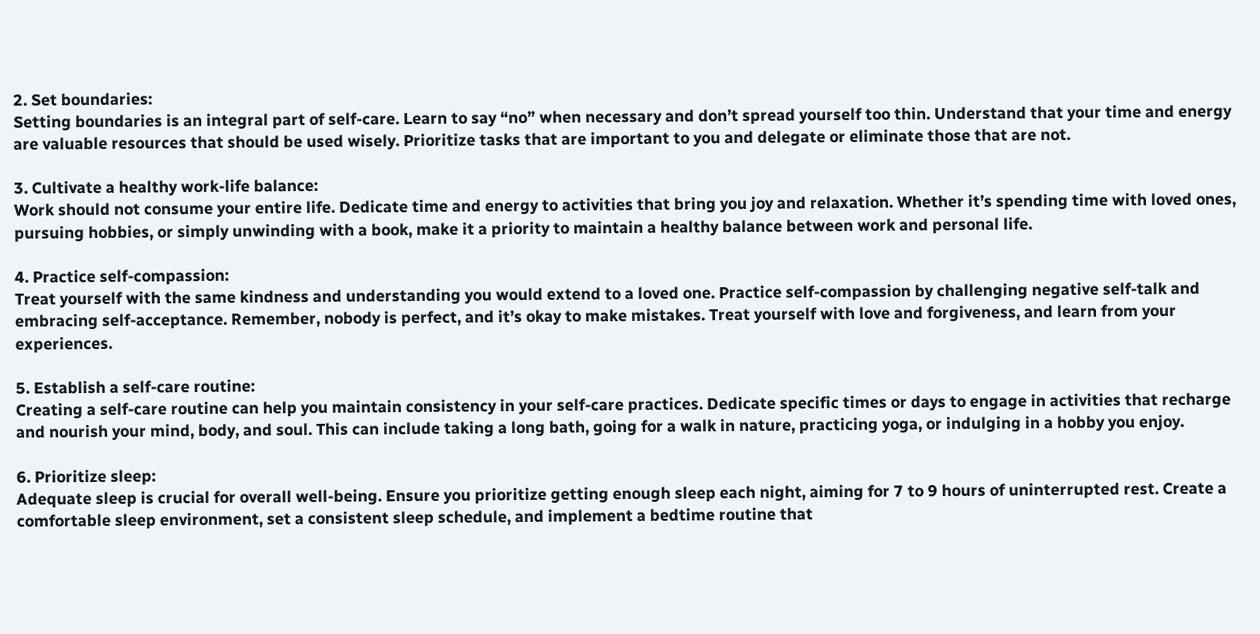2. Set boundaries:
Setting boundaries is an integral part of self-care. Learn to say “no” when necessary and don’t spread yourself too thin. Understand that your time and energy are valuable resources that should be used wisely. Prioritize tasks that are important to you and delegate or eliminate those that are not.

3. Cultivate a healthy work-life balance:
Work should not consume your entire life. Dedicate time and energy to activities that bring you joy and relaxation. Whether it’s spending time with loved ones, pursuing hobbies, or simply unwinding with a book, make it a priority to maintain a healthy balance between work and personal life.

4. Practice self-compassion:
Treat yourself with the same kindness and understanding you would extend to a loved one. Practice self-compassion by challenging negative self-talk and embracing self-acceptance. Remember, nobody is perfect, and it’s okay to make mistakes. Treat yourself with love and forgiveness, and learn from your experiences.

5. Establish a self-care routine:
Creating a self-care routine can help you maintain consistency in your self-care practices. Dedicate specific times or days to engage in activities that recharge and nourish your mind, body, and soul. This can include taking a long bath, going for a walk in nature, practicing yoga, or indulging in a hobby you enjoy.

6. Prioritize sleep:
Adequate sleep is crucial for overall well-being. Ensure you prioritize getting enough sleep each night, aiming for 7 to 9 hours of uninterrupted rest. Create a comfortable sleep environment, set a consistent sleep schedule, and implement a bedtime routine that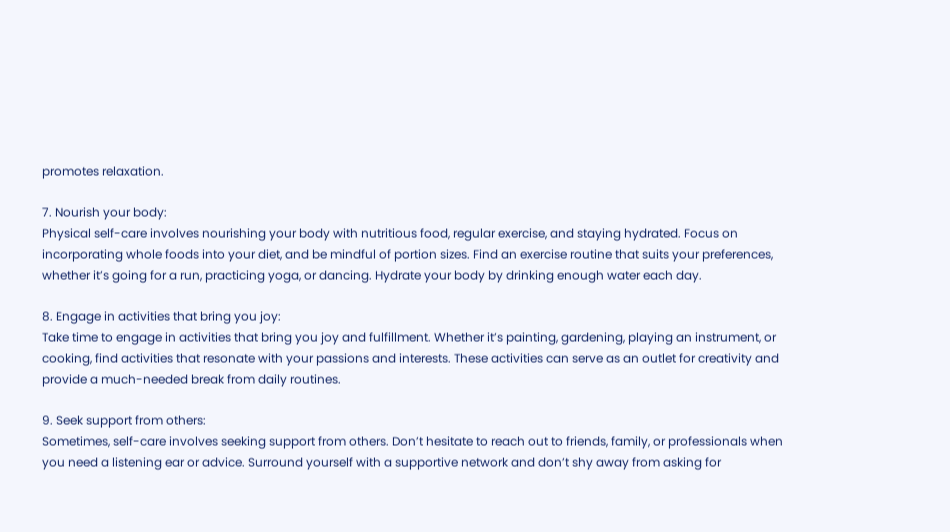promotes relaxation.

7. Nourish your body:
Physical self-care involves nourishing your body with nutritious food, regular exercise, and staying hydrated. Focus on incorporating whole foods into your diet, and be mindful of portion sizes. Find an exercise routine that suits your preferences, whether it’s going for a run, practicing yoga, or dancing. Hydrate your body by drinking enough water each day.

8. Engage in activities that bring you joy:
Take time to engage in activities that bring you joy and fulfillment. Whether it’s painting, gardening, playing an instrument, or cooking, find activities that resonate with your passions and interests. These activities can serve as an outlet for creativity and provide a much-needed break from daily routines.

9. Seek support from others:
Sometimes, self-care involves seeking support from others. Don’t hesitate to reach out to friends, family, or professionals when you need a listening ear or advice. Surround yourself with a supportive network and don’t shy away from asking for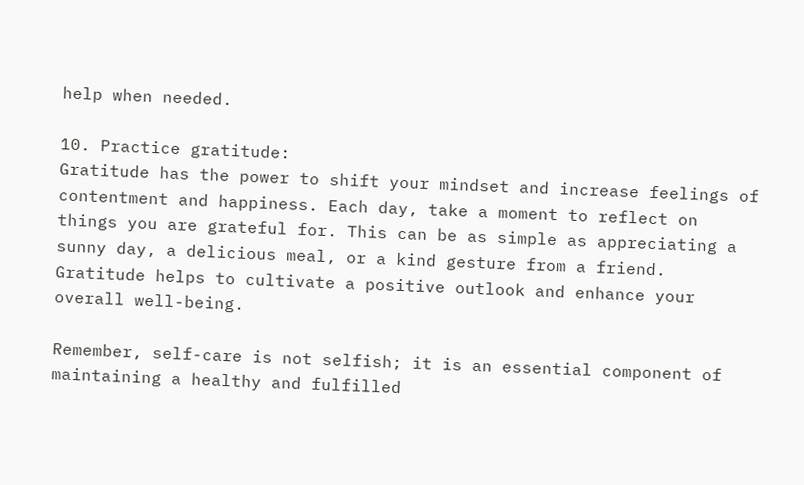help when needed.

10. Practice gratitude:
Gratitude has the power to shift your mindset and increase feelings of contentment and happiness. Each day, take a moment to reflect on things you are grateful for. This can be as simple as appreciating a sunny day, a delicious meal, or a kind gesture from a friend. Gratitude helps to cultivate a positive outlook and enhance your overall well-being.

Remember, self-care is not selfish; it is an essential component of maintaining a healthy and fulfilled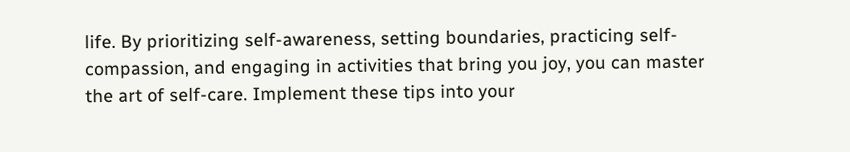life. By prioritizing self-awareness, setting boundaries, practicing self-compassion, and engaging in activities that bring you joy, you can master the art of self-care. Implement these tips into your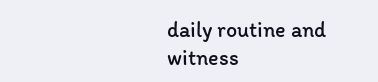daily routine and witness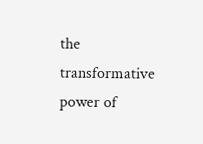the transformative power of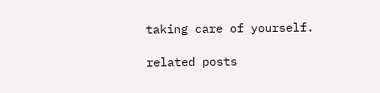taking care of yourself.

related posts